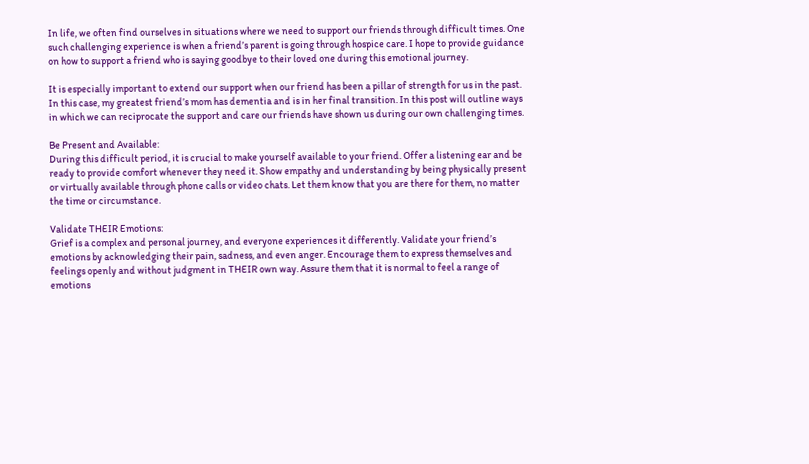In life, we often find ourselves in situations where we need to support our friends through difficult times. One such challenging experience is when a friend’s parent is going through hospice care. I hope to provide guidance on how to support a friend who is saying goodbye to their loved one during this emotional journey.

It is especially important to extend our support when our friend has been a pillar of strength for us in the past. In this case, my greatest friend’s mom has dementia and is in her final transition. In this post will outline ways in which we can reciprocate the support and care our friends have shown us during our own challenging times.

Be Present and Available:
During this difficult period, it is crucial to make yourself available to your friend. Offer a listening ear and be ready to provide comfort whenever they need it. Show empathy and understanding by being physically present or virtually available through phone calls or video chats. Let them know that you are there for them, no matter the time or circumstance.

Validate THEIR Emotions:
Grief is a complex and personal journey, and everyone experiences it differently. Validate your friend’s emotions by acknowledging their pain, sadness, and even anger. Encourage them to express themselves and feelings openly and without judgment in THEIR own way. Assure them that it is normal to feel a range of emotions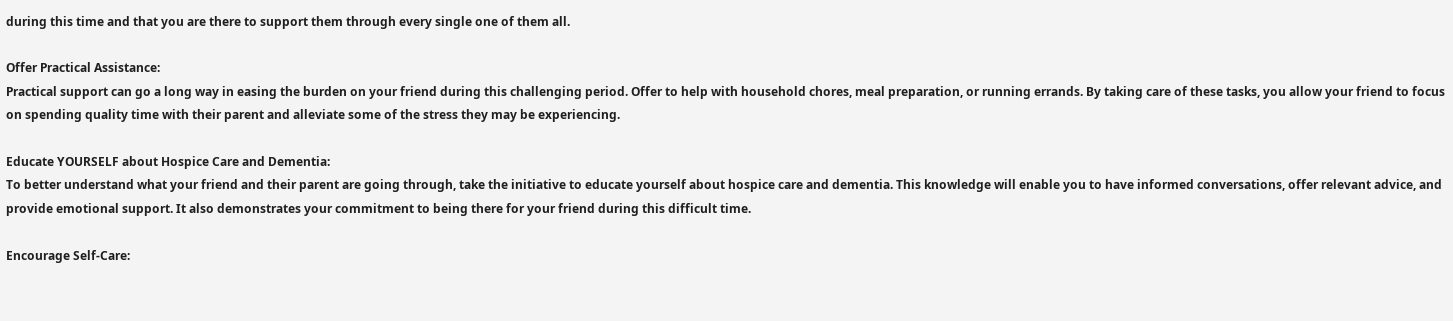during this time and that you are there to support them through every single one of them all.

Offer Practical Assistance:
Practical support can go a long way in easing the burden on your friend during this challenging period. Offer to help with household chores, meal preparation, or running errands. By taking care of these tasks, you allow your friend to focus on spending quality time with their parent and alleviate some of the stress they may be experiencing.

Educate YOURSELF about Hospice Care and Dementia:
To better understand what your friend and their parent are going through, take the initiative to educate yourself about hospice care and dementia. This knowledge will enable you to have informed conversations, offer relevant advice, and provide emotional support. It also demonstrates your commitment to being there for your friend during this difficult time.

Encourage Self-Care: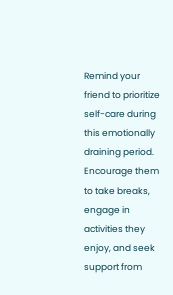Remind your friend to prioritize self-care during this emotionally draining period. Encourage them to take breaks, engage in activities they enjoy, and seek support from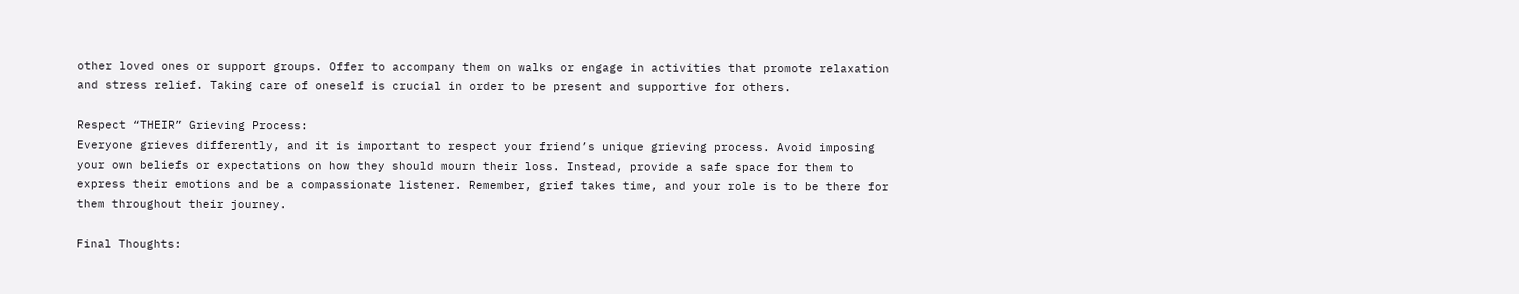other loved ones or support groups. Offer to accompany them on walks or engage in activities that promote relaxation and stress relief. Taking care of oneself is crucial in order to be present and supportive for others.

Respect “THEIR” Grieving Process:
Everyone grieves differently, and it is important to respect your friend’s unique grieving process. Avoid imposing your own beliefs or expectations on how they should mourn their loss. Instead, provide a safe space for them to express their emotions and be a compassionate listener. Remember, grief takes time, and your role is to be there for them throughout their journey.

Final Thoughts: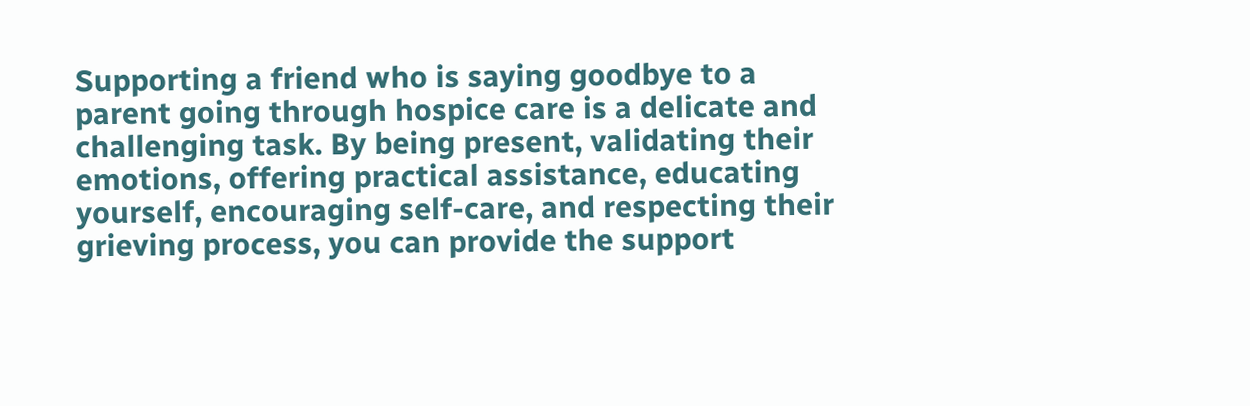Supporting a friend who is saying goodbye to a parent going through hospice care is a delicate and challenging task. By being present, validating their emotions, offering practical assistance, educating yourself, encouraging self-care, and respecting their grieving process, you can provide the support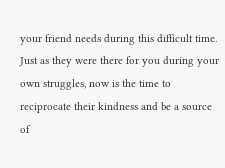your friend needs during this difficult time. Just as they were there for you during your own struggles, now is the time to reciprocate their kindness and be a source of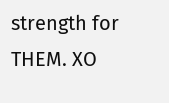strength for THEM. XO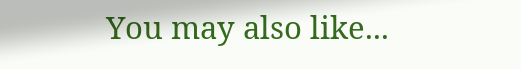You may also like...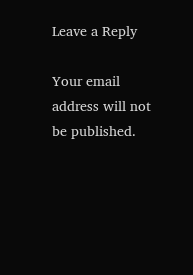Leave a Reply

Your email address will not be published.